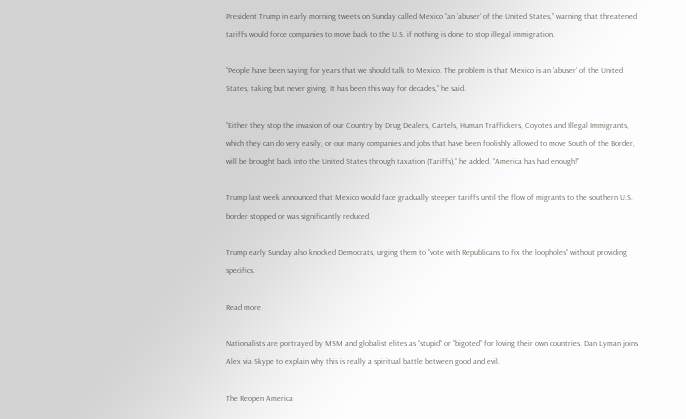President Trump in early morning tweets on Sunday called Mexico “an ‘abuser’ of the United States,” warning that threatened tariffs would force companies to move back to the U.S. if nothing is done to stop illegal immigration.

“People have been saying for years that we should talk to Mexico. The problem is that Mexico is an ‘abuser’ of the United States, taking but never giving. It has been this way for decades,” he said.

“Either they stop the invasion of our Country by Drug Dealers, Cartels, Human Traffickers, Coyotes and Illegal Immigrants, which they can do very easily, or our many companies and jobs that have been foolishly allowed to move South of the Border, will be brought back into the United States through taxation (Tariffs),” he added. “America has had enough!”

Trump last week announced that Mexico would face gradually steeper tariffs until the flow of migrants to the southern U.S. border stopped or was significantly reduced.

Trump early Sunday also knocked Democrats, urging them to “vote with Republicans to fix the loopholes” without providing specifics.

Read more

Nationalists are portrayed by MSM and globalist elites as “stupid” or “bigoted” for loving their own countries. Dan Lyman joins Alex via Skype to explain why this is really a spiritual battle between good and evil.

The Reopen America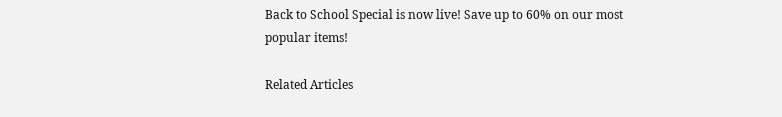Back to School Special is now live! Save up to 60% on our most popular items!

Related Articles